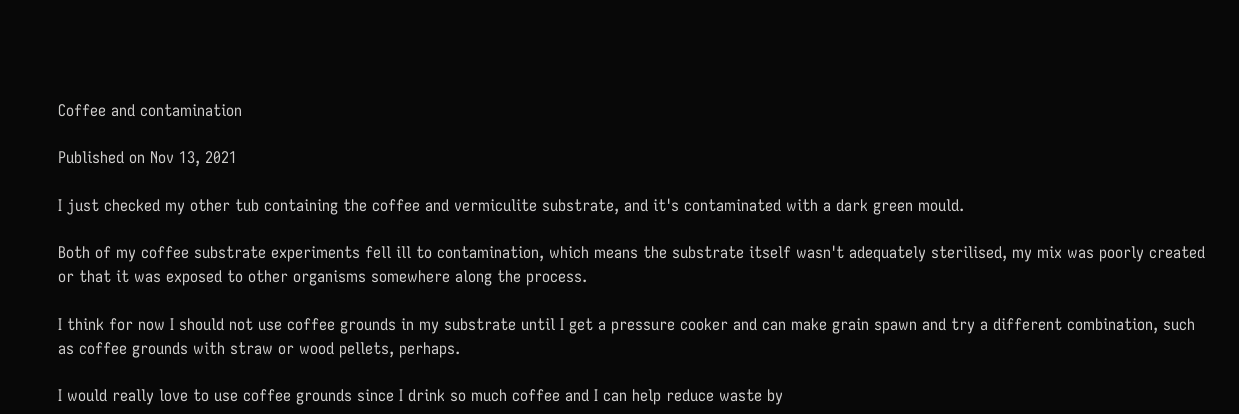Coffee and contamination

Published on Nov 13, 2021

I just checked my other tub containing the coffee and vermiculite substrate, and it's contaminated with a dark green mould.

Both of my coffee substrate experiments fell ill to contamination, which means the substrate itself wasn't adequately sterilised, my mix was poorly created or that it was exposed to other organisms somewhere along the process.

I think for now I should not use coffee grounds in my substrate until I get a pressure cooker and can make grain spawn and try a different combination, such as coffee grounds with straw or wood pellets, perhaps.

I would really love to use coffee grounds since I drink so much coffee and I can help reduce waste by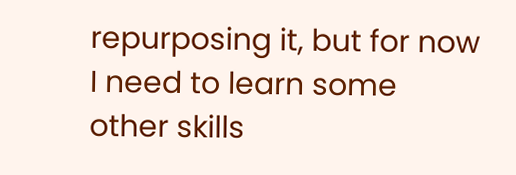repurposing it, but for now I need to learn some other skills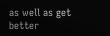as well as get better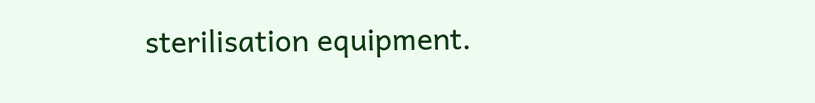sterilisation equipment.